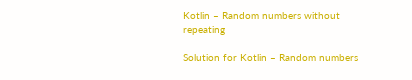Kotlin – Random numbers without repeating

Solution for Kotlin – Random numbers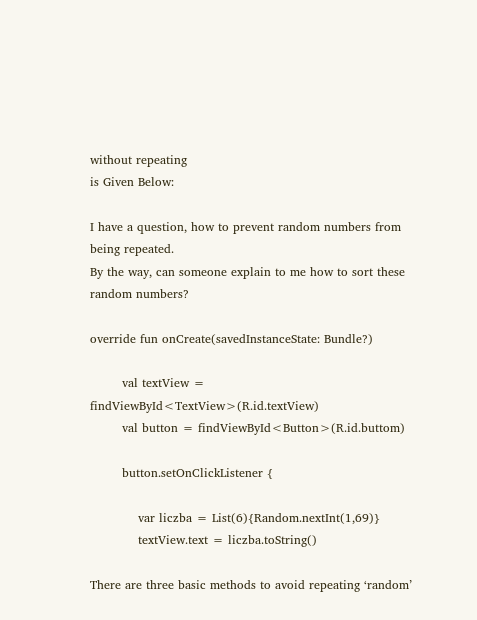without repeating
is Given Below:

I have a question, how to prevent random numbers from being repeated.
By the way, can someone explain to me how to sort these random numbers?

override fun onCreate(savedInstanceState: Bundle?)

        val textView = findViewById<TextView>(R.id.textView)
        val button = findViewById<Button>(R.id.buttom)

        button.setOnClickListener {

            var liczba = List(6){Random.nextInt(1,69)}
            textView.text = liczba.toString()

There are three basic methods to avoid repeating ‘random’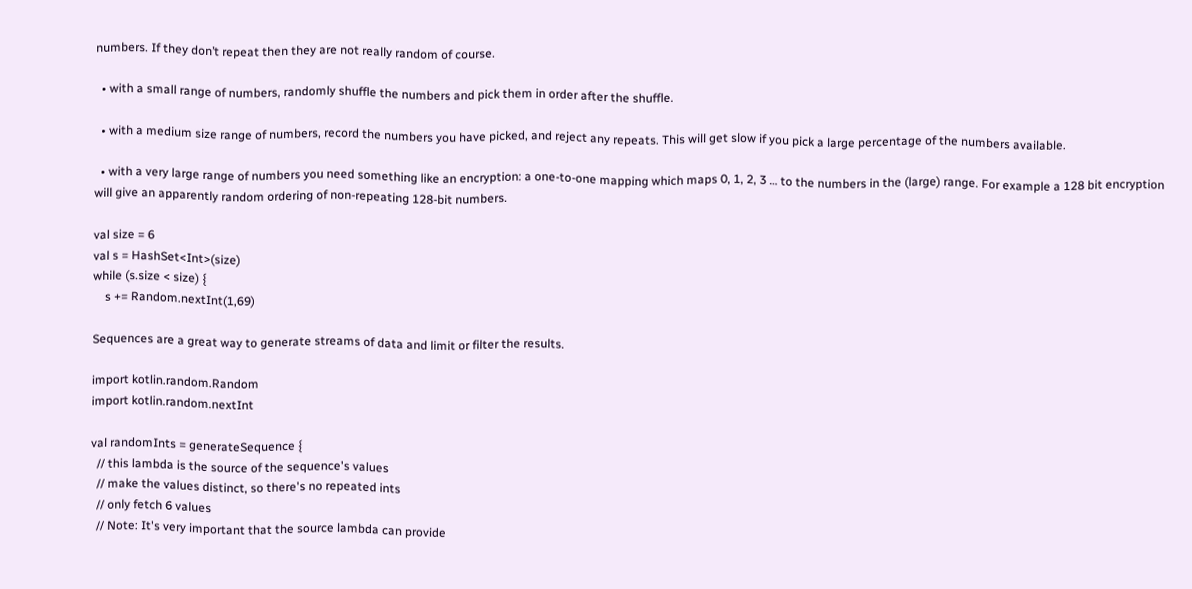numbers. If they don’t repeat then they are not really random of course.

  • with a small range of numbers, randomly shuffle the numbers and pick them in order after the shuffle.

  • with a medium size range of numbers, record the numbers you have picked, and reject any repeats. This will get slow if you pick a large percentage of the numbers available.

  • with a very large range of numbers you need something like an encryption: a one-to-one mapping which maps 0, 1, 2, 3 … to the numbers in the (large) range. For example a 128 bit encryption will give an apparently random ordering of non-repeating 128-bit numbers.

val size = 6
val s = HashSet<Int>(size)
while (s.size < size) {
    s += Random.nextInt(1,69)

Sequences are a great way to generate streams of data and limit or filter the results.

import kotlin.random.Random
import kotlin.random.nextInt

val randomInts = generateSequence {
  // this lambda is the source of the sequence's values
  // make the values distinct, so there's no repeated ints
  // only fetch 6 values
  // Note: It's very important that the source lambda can provide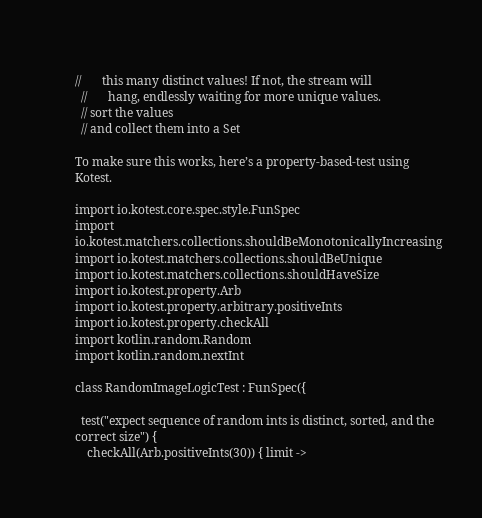//       this many distinct values! If not, the stream will
  //       hang, endlessly waiting for more unique values.
  // sort the values
  // and collect them into a Set

To make sure this works, here’s a property-based-test using Kotest.

import io.kotest.core.spec.style.FunSpec
import io.kotest.matchers.collections.shouldBeMonotonicallyIncreasing
import io.kotest.matchers.collections.shouldBeUnique
import io.kotest.matchers.collections.shouldHaveSize
import io.kotest.property.Arb
import io.kotest.property.arbitrary.positiveInts
import io.kotest.property.checkAll
import kotlin.random.Random
import kotlin.random.nextInt

class RandomImageLogicTest : FunSpec({

  test("expect sequence of random ints is distinct, sorted, and the correct size") {
    checkAll(Arb.positiveInts(30)) { limit ->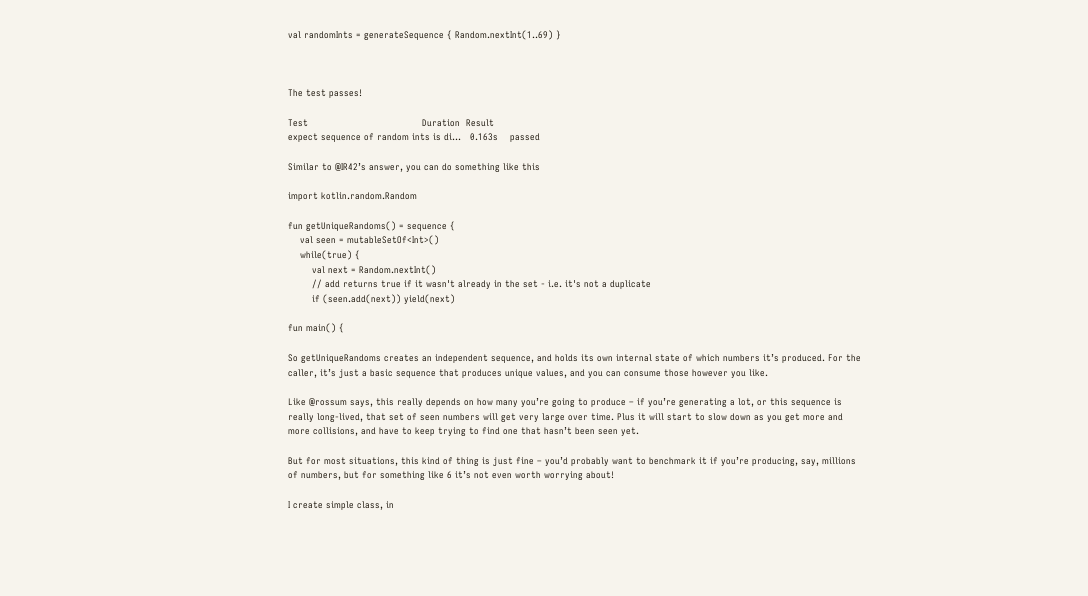val randomInts = generateSequence { Random.nextInt(1..69) }



The test passes!

Test                                      Duration  Result
expect sequence of random ints is di...   0.163s    passed

Similar to @IR42’s answer, you can do something like this

import kotlin.random.Random

fun getUniqueRandoms() = sequence {
    val seen = mutableSetOf<Int>()
    while(true) {
        val next = Random.nextInt()
        // add returns true if it wasn't already in the set - i.e. it's not a duplicate
        if (seen.add(next)) yield(next)

fun main() {

So getUniqueRandoms creates an independent sequence, and holds its own internal state of which numbers it’s produced. For the caller, it’s just a basic sequence that produces unique values, and you can consume those however you like.

Like @rossum says, this really depends on how many you’re going to produce – if you’re generating a lot, or this sequence is really long-lived, that set of seen numbers will get very large over time. Plus it will start to slow down as you get more and more collisions, and have to keep trying to find one that hasn’t been seen yet.

But for most situations, this kind of thing is just fine – you’d probably want to benchmark it if you’re producing, say, millions of numbers, but for something like 6 it’s not even worth worrying about!

I create simple class, in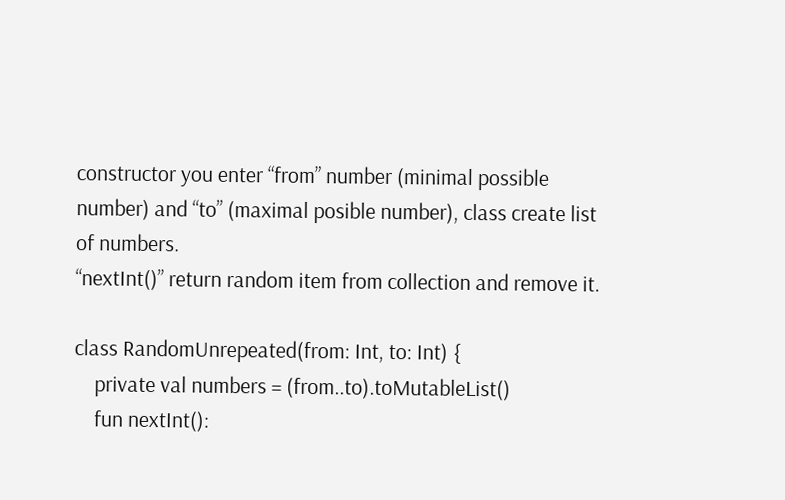constructor you enter “from” number (minimal possible number) and “to” (maximal posible number), class create list of numbers.
“nextInt()” return random item from collection and remove it.

class RandomUnrepeated(from: Int, to: Int) {
    private val numbers = (from..to).toMutableList()
    fun nextInt():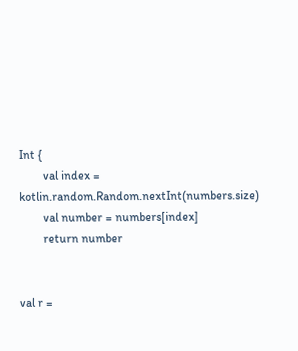Int {
        val index = kotlin.random.Random.nextInt(numbers.size)
        val number = numbers[index]
        return number


val r =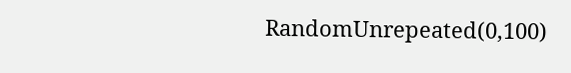RandomUnrepeated(0,100)